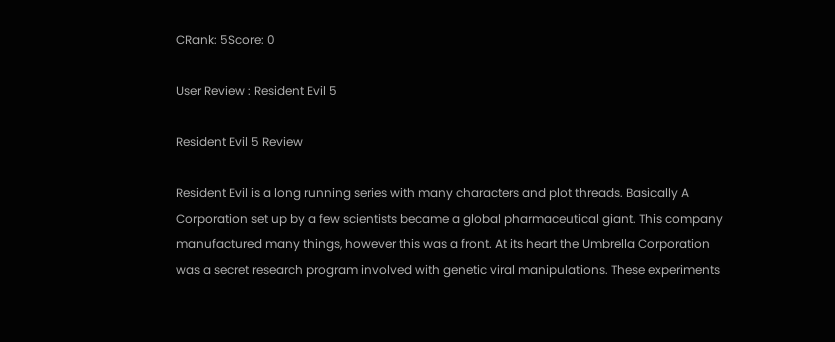CRank: 5Score: 0

User Review : Resident Evil 5

Resident Evil 5 Review

Resident Evil is a long running series with many characters and plot threads. Basically A Corporation set up by a few scientists became a global pharmaceutical giant. This company manufactured many things, however this was a front. At its heart the Umbrella Corporation was a secret research program involved with genetic viral manipulations. These experiments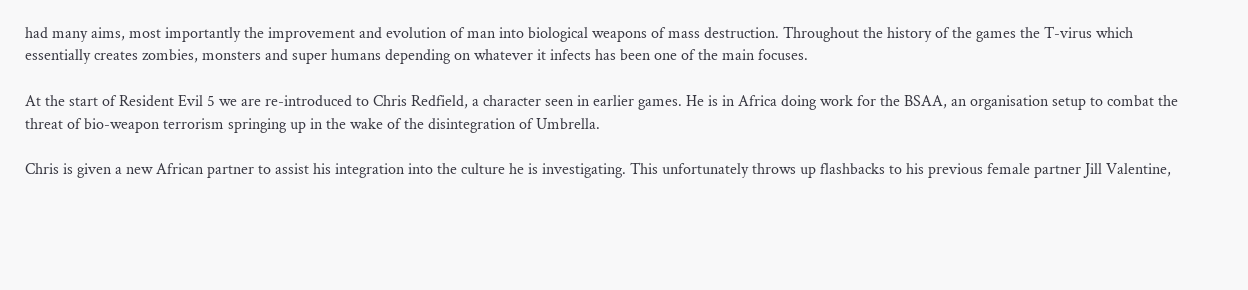had many aims, most importantly the improvement and evolution of man into biological weapons of mass destruction. Throughout the history of the games the T-virus which essentially creates zombies, monsters and super humans depending on whatever it infects has been one of the main focuses.

At the start of Resident Evil 5 we are re-introduced to Chris Redfield, a character seen in earlier games. He is in Africa doing work for the BSAA, an organisation setup to combat the threat of bio-weapon terrorism springing up in the wake of the disintegration of Umbrella.

Chris is given a new African partner to assist his integration into the culture he is investigating. This unfortunately throws up flashbacks to his previous female partner Jill Valentine,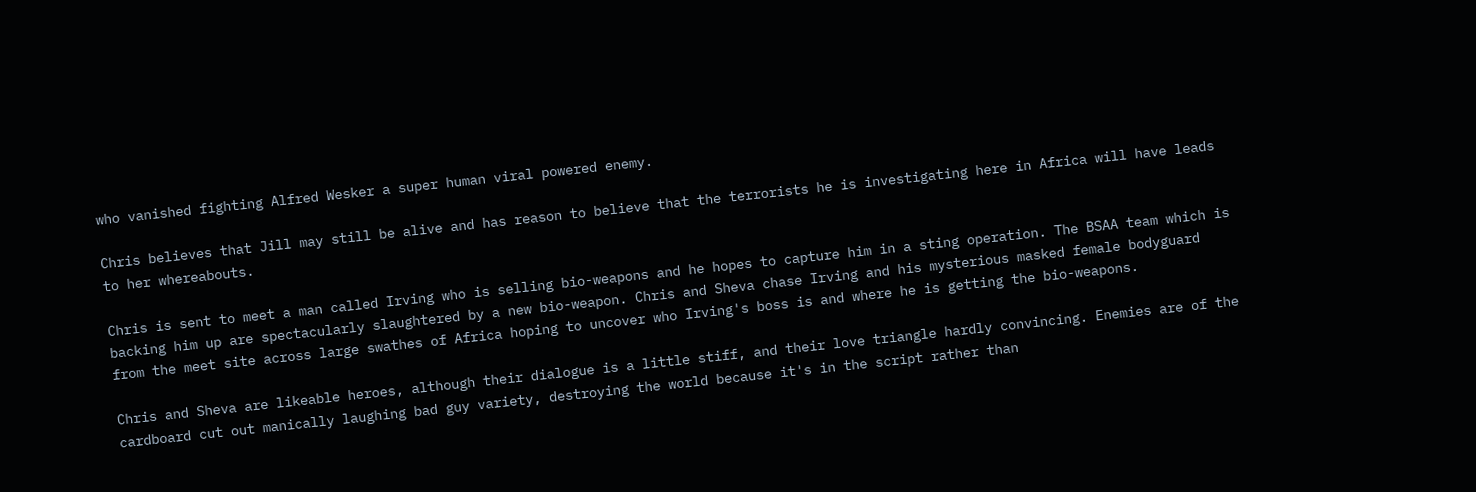who vanished fighting Alfred Wesker a super human viral powered enemy.

Chris believes that Jill may still be alive and has reason to believe that the terrorists he is investigating here in Africa will have leads to her whereabouts.

Chris is sent to meet a man called Irving who is selling bio-weapons and he hopes to capture him in a sting operation. The BSAA team which is backing him up are spectacularly slaughtered by a new bio-weapon. Chris and Sheva chase Irving and his mysterious masked female bodyguard from the meet site across large swathes of Africa hoping to uncover who Irving's boss is and where he is getting the bio-weapons.

Chris and Sheva are likeable heroes, although their dialogue is a little stiff, and their love triangle hardly convincing. Enemies are of the cardboard cut out manically laughing bad guy variety, destroying the world because it's in the script rather than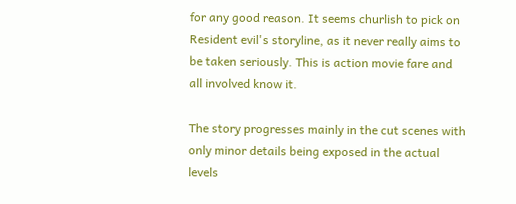for any good reason. It seems churlish to pick on Resident evil's storyline, as it never really aims to be taken seriously. This is action movie fare and all involved know it.

The story progresses mainly in the cut scenes with only minor details being exposed in the actual levels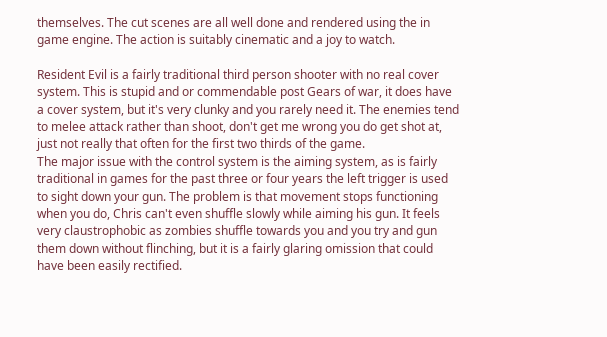themselves. The cut scenes are all well done and rendered using the in game engine. The action is suitably cinematic and a joy to watch.

Resident Evil is a fairly traditional third person shooter with no real cover system. This is stupid and or commendable post Gears of war, it does have a cover system, but it's very clunky and you rarely need it. The enemies tend to melee attack rather than shoot, don't get me wrong you do get shot at, just not really that often for the first two thirds of the game.
The major issue with the control system is the aiming system, as is fairly traditional in games for the past three or four years the left trigger is used to sight down your gun. The problem is that movement stops functioning when you do, Chris can't even shuffle slowly while aiming his gun. It feels very claustrophobic as zombies shuffle towards you and you try and gun them down without flinching, but it is a fairly glaring omission that could have been easily rectified.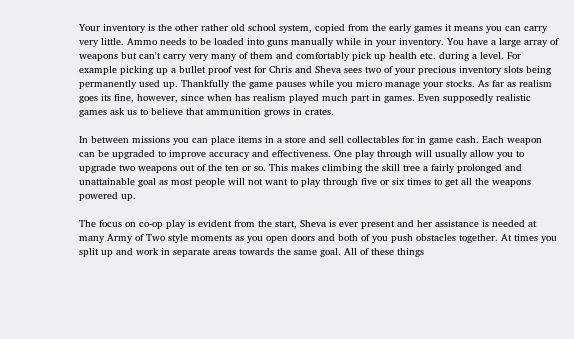Your inventory is the other rather old school system, copied from the early games it means you can carry very little. Ammo needs to be loaded into guns manually while in your inventory. You have a large array of weapons but can't carry very many of them and comfortably pick up health etc. during a level. For example picking up a bullet proof vest for Chris and Sheva sees two of your precious inventory slots being permanently used up. Thankfully the game pauses while you micro manage your stocks. As far as realism goes its fine, however, since when has realism played much part in games. Even supposedly realistic games ask us to believe that ammunition grows in crates.

In between missions you can place items in a store and sell collectables for in game cash. Each weapon can be upgraded to improve accuracy and effectiveness. One play through will usually allow you to upgrade two weapons out of the ten or so. This makes climbing the skill tree a fairly prolonged and unattainable goal as most people will not want to play through five or six times to get all the weapons powered up.

The focus on co-op play is evident from the start, Sheva is ever present and her assistance is needed at many Army of Two style moments as you open doors and both of you push obstacles together. At times you split up and work in separate areas towards the same goal. All of these things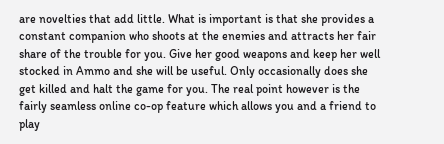are novelties that add little. What is important is that she provides a constant companion who shoots at the enemies and attracts her fair share of the trouble for you. Give her good weapons and keep her well stocked in Ammo and she will be useful. Only occasionally does she get killed and halt the game for you. The real point however is the fairly seamless online co-op feature which allows you and a friend to play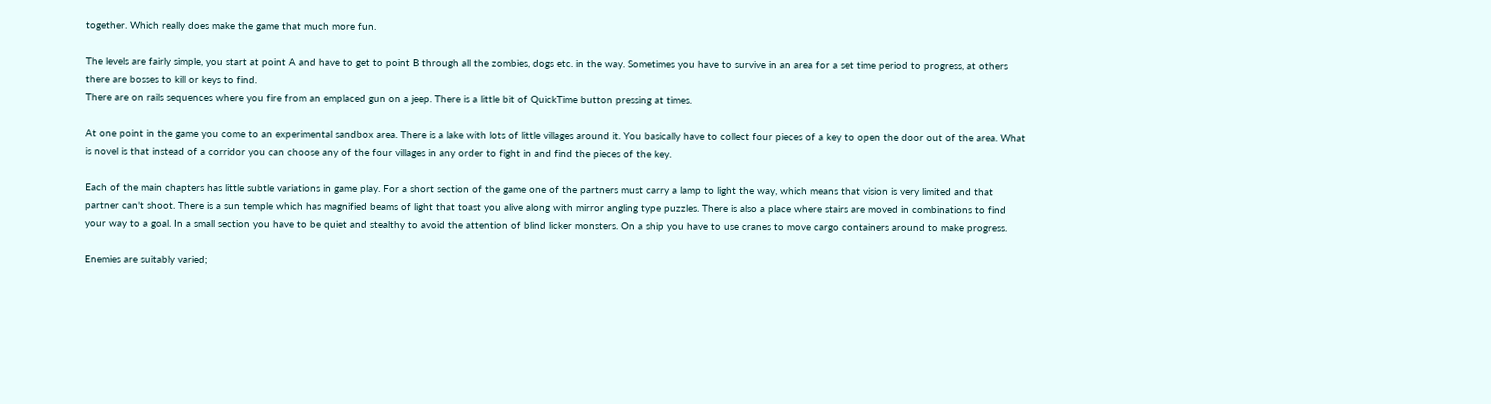together. Which really does make the game that much more fun.

The levels are fairly simple, you start at point A and have to get to point B through all the zombies, dogs etc. in the way. Sometimes you have to survive in an area for a set time period to progress, at others there are bosses to kill or keys to find.
There are on rails sequences where you fire from an emplaced gun on a jeep. There is a little bit of QuickTime button pressing at times.

At one point in the game you come to an experimental sandbox area. There is a lake with lots of little villages around it. You basically have to collect four pieces of a key to open the door out of the area. What is novel is that instead of a corridor you can choose any of the four villages in any order to fight in and find the pieces of the key.

Each of the main chapters has little subtle variations in game play. For a short section of the game one of the partners must carry a lamp to light the way, which means that vision is very limited and that partner can't shoot. There is a sun temple which has magnified beams of light that toast you alive along with mirror angling type puzzles. There is also a place where stairs are moved in combinations to find your way to a goal. In a small section you have to be quiet and stealthy to avoid the attention of blind licker monsters. On a ship you have to use cranes to move cargo containers around to make progress.

Enemies are suitably varied;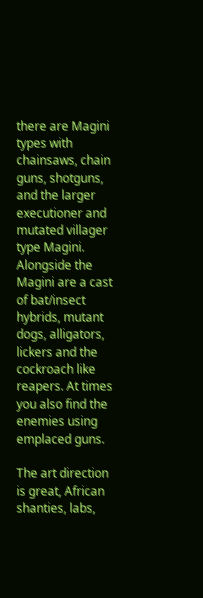there are Magini types with chainsaws, chain guns, shotguns, and the larger executioner and mutated villager type Magini. Alongside the Magini are a cast of bat/insect hybrids, mutant dogs, alligators, lickers and the cockroach like reapers. At times you also find the enemies using emplaced guns.

The art direction is great, African shanties, labs,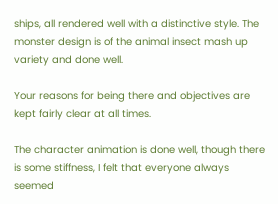ships, all rendered well with a distinctive style. The monster design is of the animal insect mash up variety and done well.

Your reasons for being there and objectives are kept fairly clear at all times.

The character animation is done well, though there is some stiffness, I felt that everyone always seemed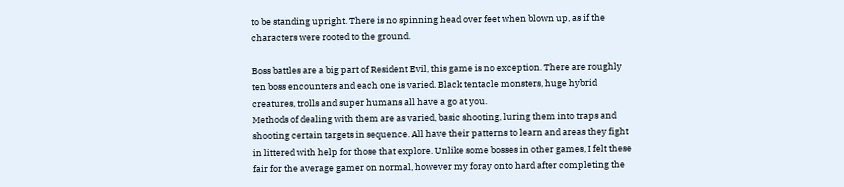to be standing upright. There is no spinning head over feet when blown up, as if the characters were rooted to the ground.

Boss battles are a big part of Resident Evil, this game is no exception. There are roughly ten boss encounters and each one is varied. Black tentacle monsters, huge hybrid creatures, trolls and super humans all have a go at you.
Methods of dealing with them are as varied, basic shooting, luring them into traps and shooting certain targets in sequence. All have their patterns to learn and areas they fight in littered with help for those that explore. Unlike some bosses in other games, I felt these fair for the average gamer on normal, however my foray onto hard after completing the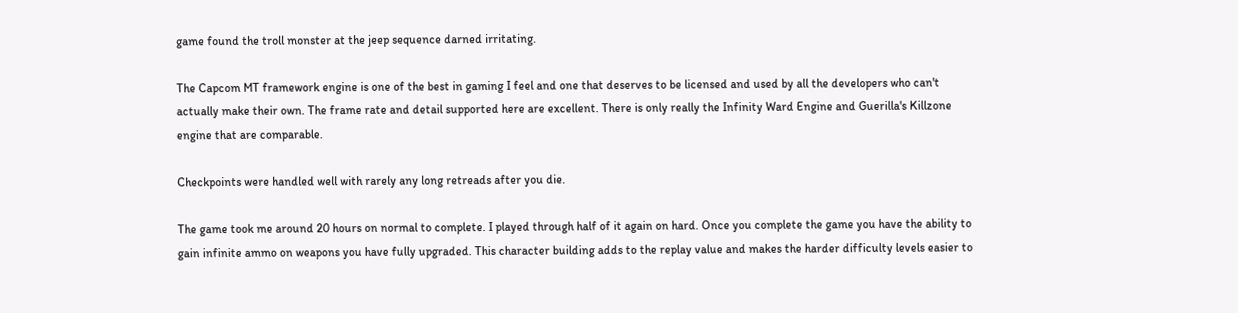game found the troll monster at the jeep sequence darned irritating.

The Capcom MT framework engine is one of the best in gaming I feel and one that deserves to be licensed and used by all the developers who can't actually make their own. The frame rate and detail supported here are excellent. There is only really the Infinity Ward Engine and Guerilla's Killzone engine that are comparable.

Checkpoints were handled well with rarely any long retreads after you die.

The game took me around 20 hours on normal to complete. I played through half of it again on hard. Once you complete the game you have the ability to gain infinite ammo on weapons you have fully upgraded. This character building adds to the replay value and makes the harder difficulty levels easier to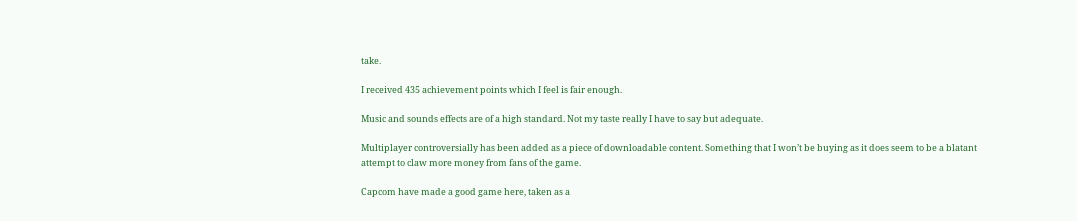take.

I received 435 achievement points which I feel is fair enough.

Music and sounds effects are of a high standard. Not my taste really I have to say but adequate.

Multiplayer controversially has been added as a piece of downloadable content. Something that I won’t be buying as it does seem to be a blatant attempt to claw more money from fans of the game.

Capcom have made a good game here, taken as a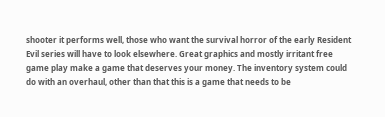shooter it performs well, those who want the survival horror of the early Resident Evil series will have to look elsewhere. Great graphics and mostly irritant free game play make a game that deserves your money. The inventory system could do with an overhaul, other than that this is a game that needs to be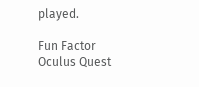played.

Fun Factor
Oculus Quest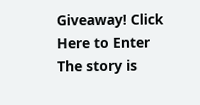Giveaway! Click Here to Enter
The story is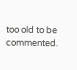too old to be commented.